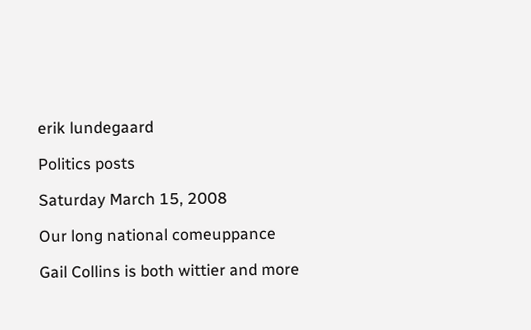erik lundegaard

Politics posts

Saturday March 15, 2008

Our long national comeuppance

Gail Collins is both wittier and more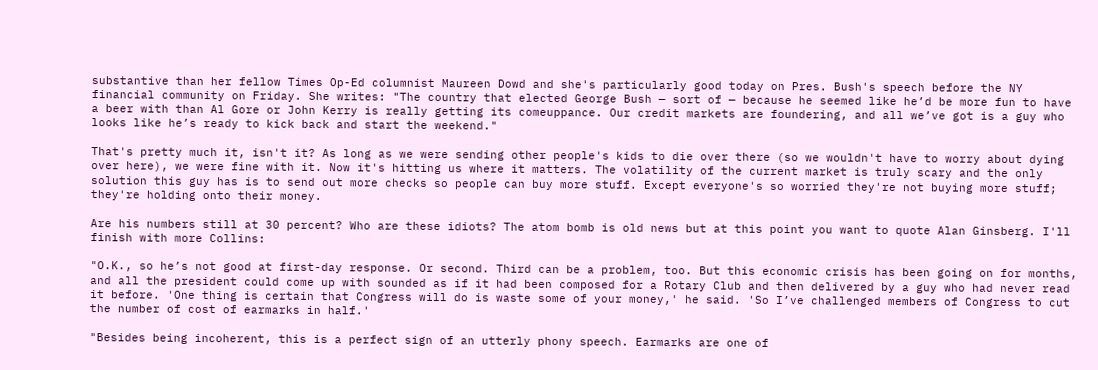substantive than her fellow Times Op-Ed columnist Maureen Dowd and she's particularly good today on Pres. Bush's speech before the NY financial community on Friday. She writes: "The country that elected George Bush — sort of — because he seemed like he’d be more fun to have a beer with than Al Gore or John Kerry is really getting its comeuppance. Our credit markets are foundering, and all we’ve got is a guy who looks like he’s ready to kick back and start the weekend."

That's pretty much it, isn't it? As long as we were sending other people's kids to die over there (so we wouldn't have to worry about dying over here), we were fine with it. Now it's hitting us where it matters. The volatility of the current market is truly scary and the only solution this guy has is to send out more checks so people can buy more stuff. Except everyone's so worried they're not buying more stuff; they're holding onto their money.

Are his numbers still at 30 percent? Who are these idiots? The atom bomb is old news but at this point you want to quote Alan Ginsberg. I'll finish with more Collins:

"O.K., so he’s not good at first-day response. Or second. Third can be a problem, too. But this economic crisis has been going on for months, and all the president could come up with sounded as if it had been composed for a Rotary Club and then delivered by a guy who had never read it before. 'One thing is certain that Congress will do is waste some of your money,' he said. 'So I’ve challenged members of Congress to cut the number of cost of earmarks in half.'

"Besides being incoherent, this is a perfect sign of an utterly phony speech. Earmarks are one of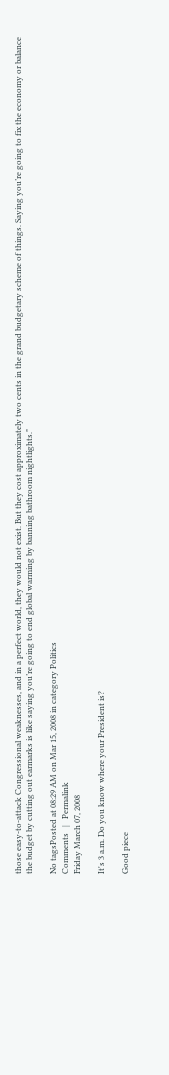those easy-to-attack Congressional weaknesses, and in a perfect world, they would not exist. But they cost approximately two cents in the grand budgetary scheme of things. Saying you’re going to fix the economy or balance the budget by cutting out earmarks is like saying you’re going to end global warming by banning bathroom nightlights."

No tagsPosted at 08:29 AM on Mar 15, 2008 in category Politics
Comments   |   Permalink
Friday March 07, 2008

It's 3 a.m. Do you know where your President is?

Good piece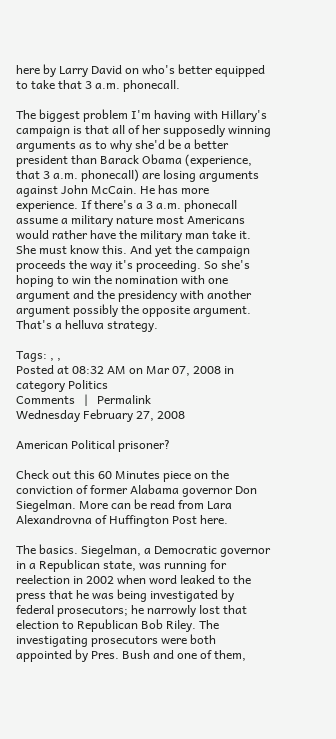here by Larry David on who's better equipped to take that 3 a.m. phonecall.

The biggest problem I'm having with Hillary's campaign is that all of her supposedly winning arguments as to why she'd be a better president than Barack Obama (experience, that 3 a.m. phonecall) are losing arguments against John McCain. He has more experience. If there's a 3 a.m. phonecall assume a military nature most Americans would rather have the military man take it. She must know this. And yet the campaign proceeds the way it's proceeding. So she's hoping to win the nomination with one argument and the presidency with another argument possibly the opposite argument. That's a helluva strategy.

Tags: , ,
Posted at 08:32 AM on Mar 07, 2008 in category Politics
Comments   |   Permalink
Wednesday February 27, 2008

American Political prisoner?

Check out this 60 Minutes piece on the conviction of former Alabama governor Don Siegelman. More can be read from Lara Alexandrovna of Huffington Post here.

The basics. Siegelman, a Democratic governor in a Republican state, was running for reelection in 2002 when word leaked to the press that he was being investigated by federal prosecutors; he narrowly lost that election to Republican Bob Riley. The investigating prosecutors were both appointed by Pres. Bush and one of them,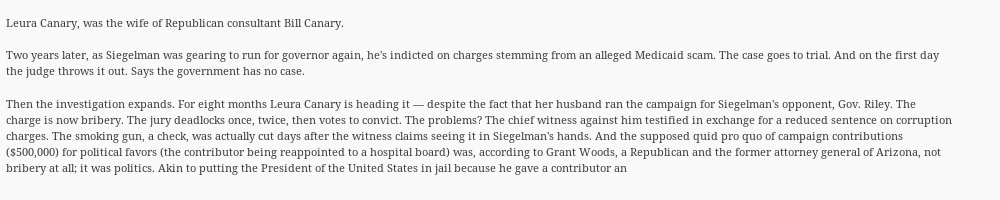Leura Canary, was the wife of Republican consultant Bill Canary.

Two years later, as Siegelman was gearing to run for governor again, he's indicted on charges stemming from an alleged Medicaid scam. The case goes to trial. And on the first day the judge throws it out. Says the government has no case.

Then the investigation expands. For eight months Leura Canary is heading it — despite the fact that her husband ran the campaign for Siegelman's opponent, Gov. Riley. The charge is now bribery. The jury deadlocks once, twice, then votes to convict. The problems? The chief witness against him testified in exchange for a reduced sentence on corruption charges. The smoking gun, a check, was actually cut days after the witness claims seeing it in Siegelman's hands. And the supposed quid pro quo of campaign contributions ($500,000) for political favors (the contributor being reappointed to a hospital board) was, according to Grant Woods, a Republican and the former attorney general of Arizona, not bribery at all; it was politics. Akin to putting the President of the United States in jail because he gave a contributor an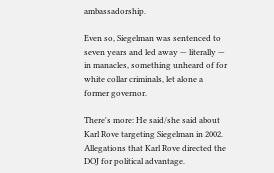ambassadorship.

Even so, Siegelman was sentenced to seven years and led away — literally — in manacles, something unheard of for white collar criminals, let alone a former governor.

There's more: He said/she said about Karl Rove targeting Siegelman in 2002. Allegations that Karl Rove directed the DOJ for political advantage.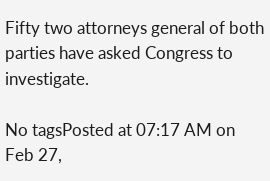Fifty two attorneys general of both parties have asked Congress to investigate.

No tagsPosted at 07:17 AM on Feb 27,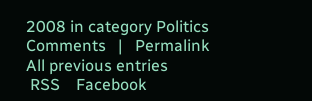2008 in category Politics
Comments   |   Permalink
All previous entries
 RSS    Facebook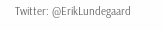Twitter: @ErikLundegaard